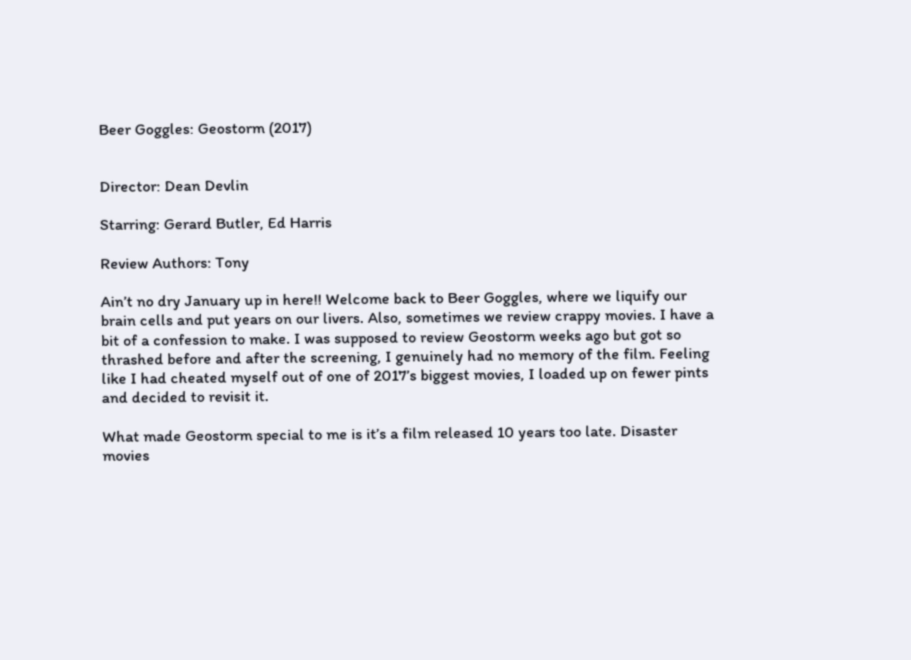Beer Goggles: Geostorm (2017)


Director: Dean Devlin

Starring: Gerard Butler, Ed Harris

Review Authors: Tony

Ain’t no dry January up in here!! Welcome back to Beer Goggles, where we liquify our brain cells and put years on our livers. Also, sometimes we review crappy movies. I have a bit of a confession to make. I was supposed to review Geostorm weeks ago but got so thrashed before and after the screening, I genuinely had no memory of the film. Feeling like I had cheated myself out of one of 2017’s biggest movies, I loaded up on fewer pints and decided to revisit it.

What made Geostorm special to me is it’s a film released 10 years too late. Disaster movies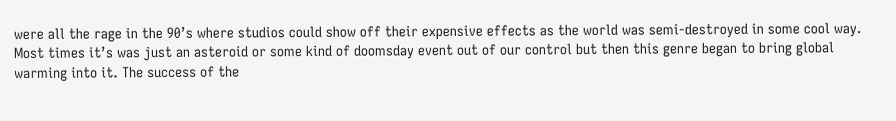were all the rage in the 90’s where studios could show off their expensive effects as the world was semi-destroyed in some cool way. Most times it’s was just an asteroid or some kind of doomsday event out of our control but then this genre began to bring global warming into it. The success of the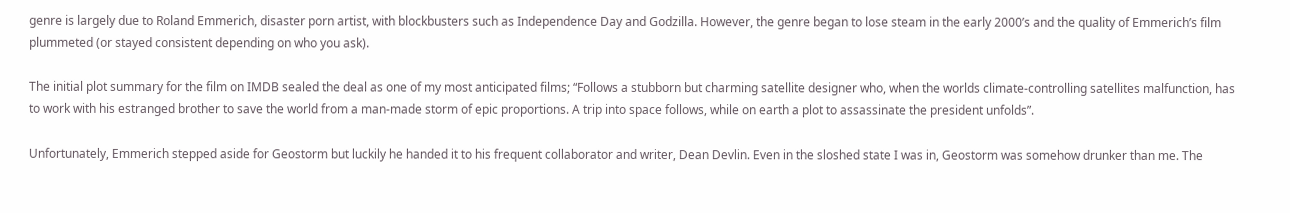genre is largely due to Roland Emmerich, disaster porn artist, with blockbusters such as Independence Day and Godzilla. However, the genre began to lose steam in the early 2000’s and the quality of Emmerich’s film plummeted (or stayed consistent depending on who you ask).

The initial plot summary for the film on IMDB sealed the deal as one of my most anticipated films; “Follows a stubborn but charming satellite designer who, when the worlds climate-controlling satellites malfunction, has to work with his estranged brother to save the world from a man-made storm of epic proportions. A trip into space follows, while on earth a plot to assassinate the president unfolds”.

Unfortunately, Emmerich stepped aside for Geostorm but luckily he handed it to his frequent collaborator and writer, Dean Devlin. Even in the sloshed state I was in, Geostorm was somehow drunker than me. The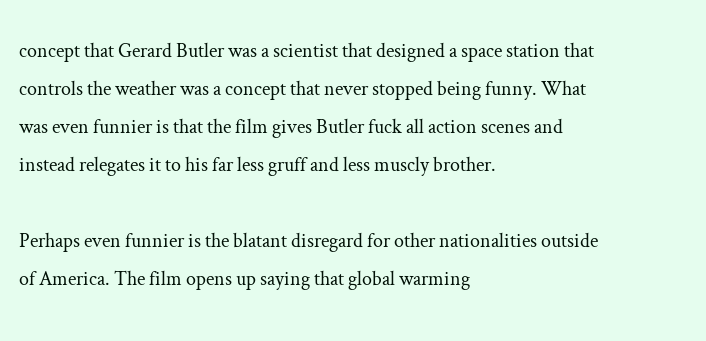concept that Gerard Butler was a scientist that designed a space station that controls the weather was a concept that never stopped being funny. What was even funnier is that the film gives Butler fuck all action scenes and instead relegates it to his far less gruff and less muscly brother.

Perhaps even funnier is the blatant disregard for other nationalities outside of America. The film opens up saying that global warming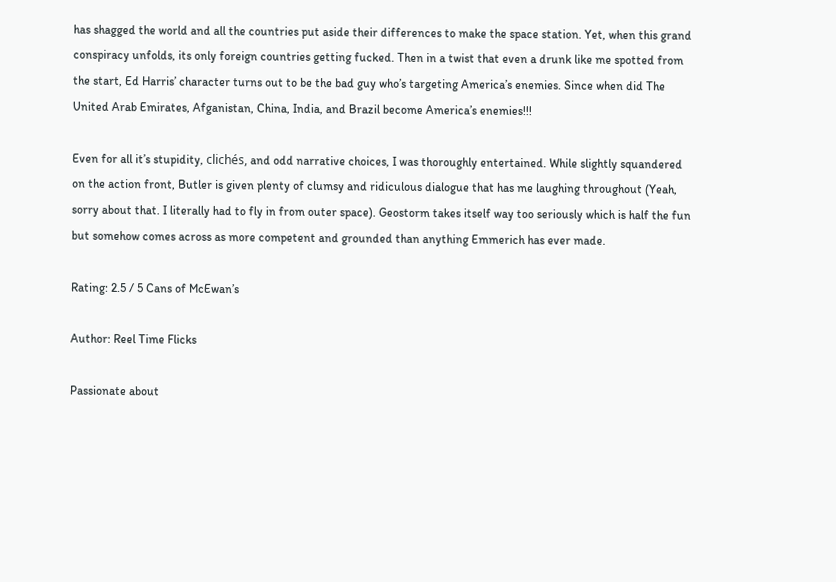has shagged the world and all the countries put aside their differences to make the space station. Yet, when this grand conspiracy unfolds, its only foreign countries getting fucked. Then in a twist that even a drunk like me spotted from the start, Ed Harris’ character turns out to be the bad guy who’s targeting America’s enemies. Since when did The United Arab Emirates, Afganistan, China, India, and Brazil become America’s enemies!!!

Even for all it’s stupidity, clichés, and odd narrative choices, I was thoroughly entertained. While slightly squandered on the action front, Butler is given plenty of clumsy and ridiculous dialogue that has me laughing throughout (Yeah, sorry about that. I literally had to fly in from outer space). Geostorm takes itself way too seriously which is half the fun but somehow comes across as more competent and grounded than anything Emmerich has ever made.

Rating: 2.5 / 5 Cans of McEwan’s

Author: Reel Time Flicks

Passionate about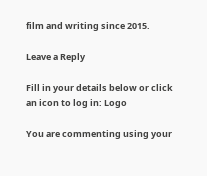film and writing since 2015.

Leave a Reply

Fill in your details below or click an icon to log in: Logo

You are commenting using your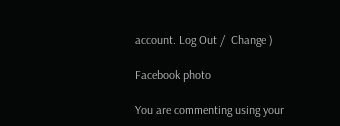account. Log Out /  Change )

Facebook photo

You are commenting using your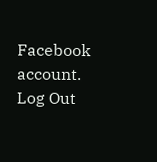Facebook account. Log Out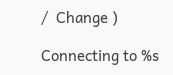/  Change )

Connecting to %s